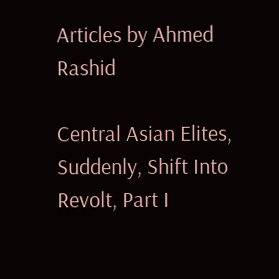Articles by Ahmed Rashid

Central Asian Elites, Suddenly, Shift Into Revolt, Part I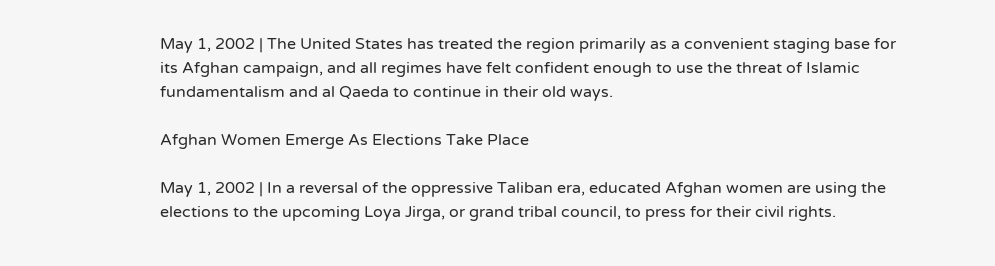May 1, 2002 | The United States has treated the region primarily as a convenient staging base for its Afghan campaign, and all regimes have felt confident enough to use the threat of Islamic fundamentalism and al Qaeda to continue in their old ways.

Afghan Women Emerge As Elections Take Place

May 1, 2002 | In a reversal of the oppressive Taliban era, educated Afghan women are using the elections to the upcoming Loya Jirga, or grand tribal council, to press for their civil rights.